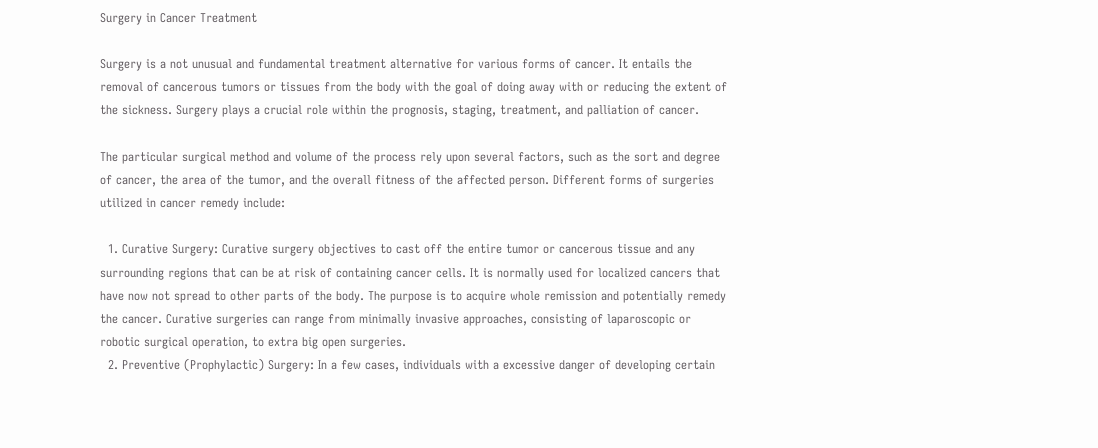Surgery in Cancer Treatment

Surgery is a not unusual and fundamental treatment alternative for various forms of cancer. It entails the removal of cancerous tumors or tissues from the body with the goal of doing away with or reducing the extent of the sickness. Surgery plays a crucial role within the prognosis, staging, treatment, and palliation of cancer.

The particular surgical method and volume of the process rely upon several factors, such as the sort and degree of cancer, the area of the tumor, and the overall fitness of the affected person. Different forms of surgeries utilized in cancer remedy include:

  1. Curative Surgery: Curative surgery objectives to cast off the entire tumor or cancerous tissue and any surrounding regions that can be at risk of containing cancer cells. It is normally used for localized cancers that have now not spread to other parts of the body. The purpose is to acquire whole remission and potentially remedy the cancer. Curative surgeries can range from minimally invasive approaches, consisting of laparoscopic or robotic surgical operation, to extra big open surgeries.
  2. Preventive (Prophylactic) Surgery: In a few cases, individuals with a excessive danger of developing certain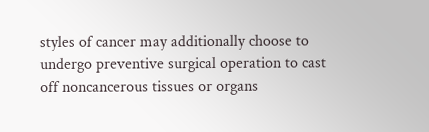styles of cancer may additionally choose to undergo preventive surgical operation to cast off noncancerous tissues or organs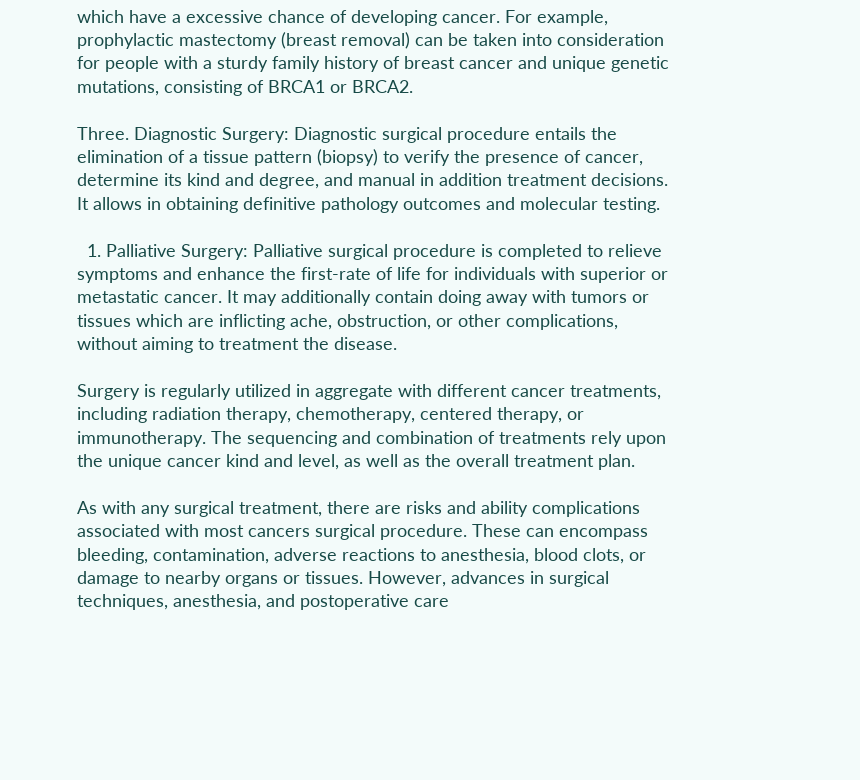which have a excessive chance of developing cancer. For example, prophylactic mastectomy (breast removal) can be taken into consideration for people with a sturdy family history of breast cancer and unique genetic mutations, consisting of BRCA1 or BRCA2.

Three. Diagnostic Surgery: Diagnostic surgical procedure entails the elimination of a tissue pattern (biopsy) to verify the presence of cancer, determine its kind and degree, and manual in addition treatment decisions. It allows in obtaining definitive pathology outcomes and molecular testing.

  1. Palliative Surgery: Palliative surgical procedure is completed to relieve symptoms and enhance the first-rate of life for individuals with superior or metastatic cancer. It may additionally contain doing away with tumors or tissues which are inflicting ache, obstruction, or other complications, without aiming to treatment the disease.

Surgery is regularly utilized in aggregate with different cancer treatments, including radiation therapy, chemotherapy, centered therapy, or immunotherapy. The sequencing and combination of treatments rely upon the unique cancer kind and level, as well as the overall treatment plan.

As with any surgical treatment, there are risks and ability complications associated with most cancers surgical procedure. These can encompass bleeding, contamination, adverse reactions to anesthesia, blood clots, or damage to nearby organs or tissues. However, advances in surgical techniques, anesthesia, and postoperative care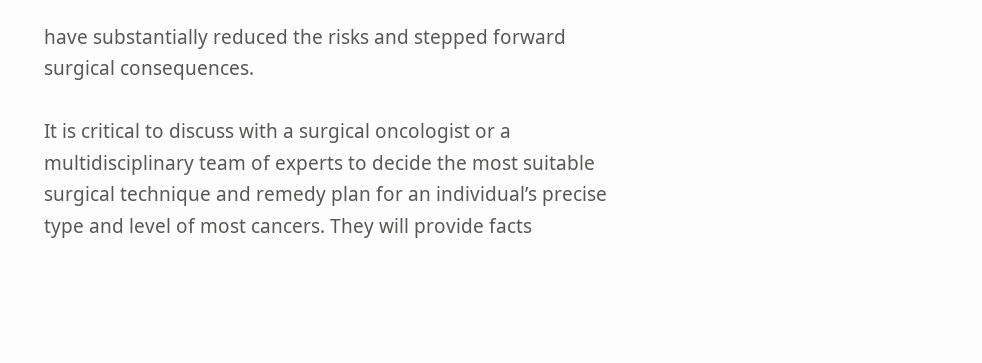have substantially reduced the risks and stepped forward surgical consequences.

It is critical to discuss with a surgical oncologist or a multidisciplinary team of experts to decide the most suitable surgical technique and remedy plan for an individual’s precise type and level of most cancers. They will provide facts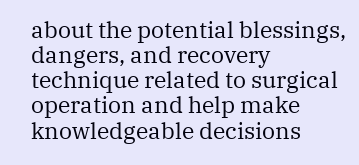about the potential blessings, dangers, and recovery technique related to surgical operation and help make knowledgeable decisions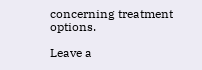concerning treatment options.

Leave a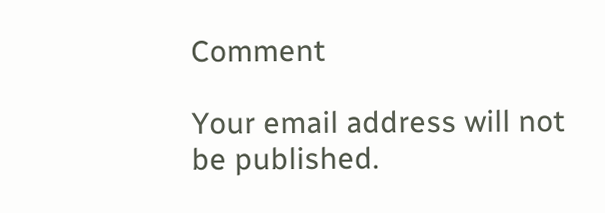Comment

Your email address will not be published.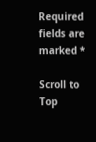Required fields are marked *

Scroll to Top